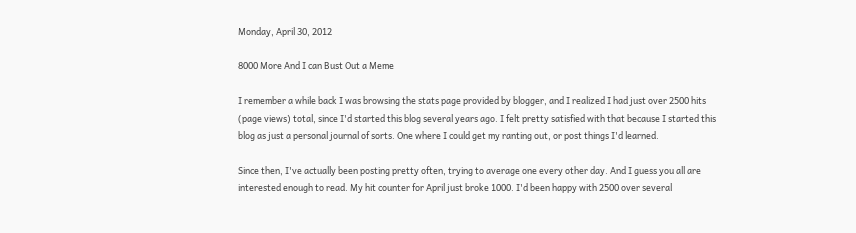Monday, April 30, 2012

8000 More And I can Bust Out a Meme

I remember a while back I was browsing the stats page provided by blogger, and I realized I had just over 2500 hits (page views) total, since I'd started this blog several years ago. I felt pretty satisfied with that because I started this blog as just a personal journal of sorts. One where I could get my ranting out, or post things I'd learned.

Since then, I've actually been posting pretty often, trying to average one every other day. And I guess you all are interested enough to read. My hit counter for April just broke 1000. I'd been happy with 2500 over several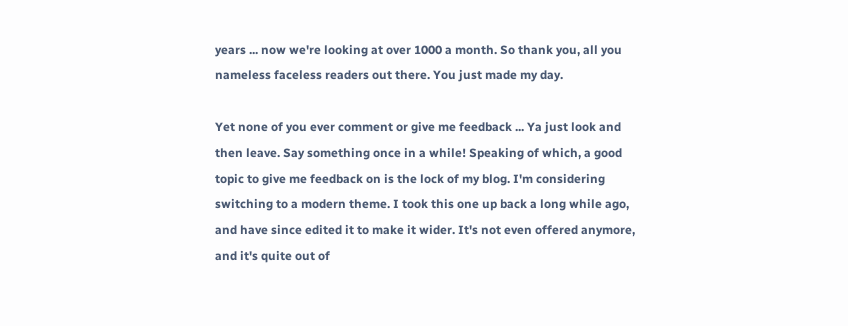years ... now we're looking at over 1000 a month. So thank you, all you nameless faceless readers out there. You just made my day.

Yet none of you ever comment or give me feedback ... Ya just look and then leave. Say something once in a while! Speaking of which, a good topic to give me feedback on is the lock of my blog. I'm considering switching to a modern theme. I took this one up back a long while ago, and have since edited it to make it wider. It's not even offered anymore, and it's quite out of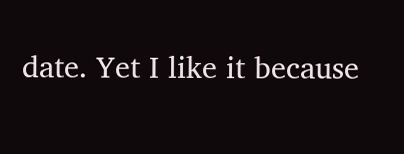date. Yet I like it because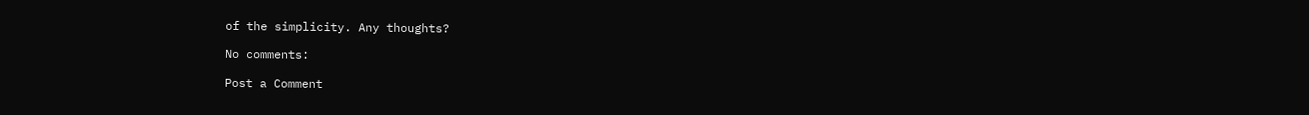of the simplicity. Any thoughts?

No comments:

Post a Comment